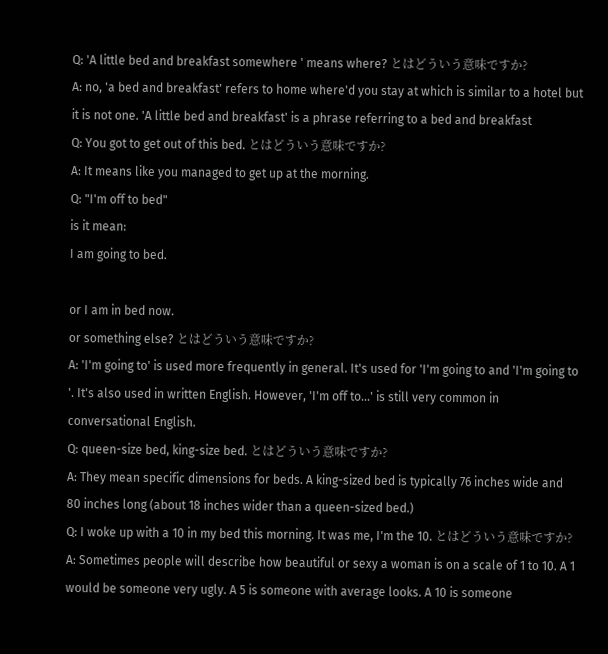Q: 'A little bed and breakfast somewhere ' means where? とはどういう意味ですか?
A: no, 'a bed and breakfast' refers to home where'd you stay at which is similar to a hotel but it is not one. 'A little bed and breakfast' is a phrase referring to a bed and breakfast
Q: You got to get out of this bed. とはどういう意味ですか?
A: It means like you managed to get up at the morning.
Q: "I'm off to bed"
is it mean:
I am going to bed.

or I am in bed now.
or something else? とはどういう意味ですか?
A: 'I'm going to' is used more frequently in general. It's used for 'I'm going to and 'I'm going to '. It's also used in written English. However, 'I'm off to...' is still very common in conversational English.
Q: queen-size bed, king-size bed. とはどういう意味ですか?
A: They mean specific dimensions for beds. A king-sized bed is typically 76 inches wide and 80 inches long (about 18 inches wider than a queen-sized bed.)
Q: I woke up with a 10 in my bed this morning. It was me, I'm the 10. とはどういう意味ですか?
A: Sometimes people will describe how beautiful or sexy a woman is on a scale of 1 to 10. A 1 would be someone very ugly. A 5 is someone with average looks. A 10 is someone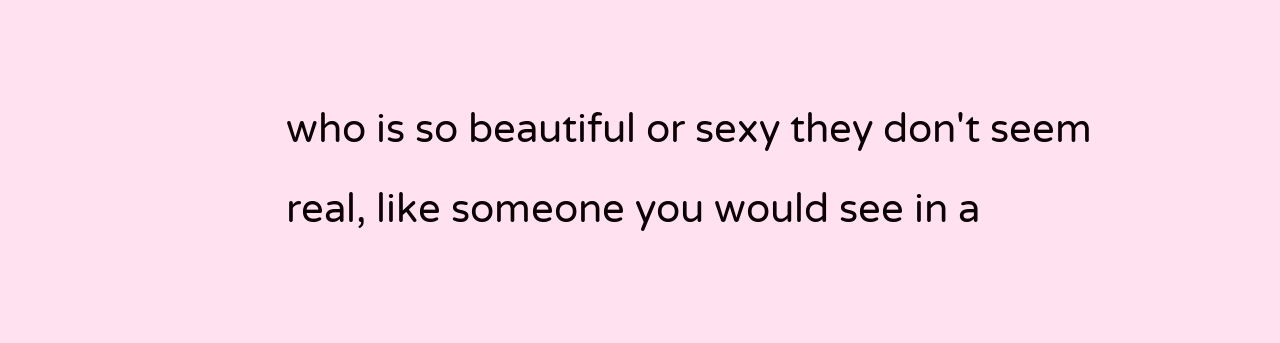who is so beautiful or sexy they don't seem real, like someone you would see in a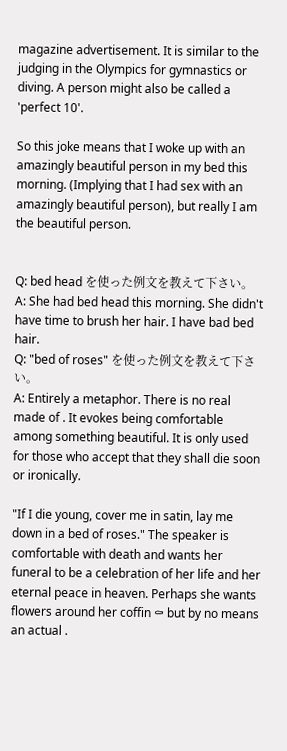magazine advertisement. It is similar to the judging in the Olympics for gymnastics or diving. A person might also be called a 'perfect 10'.

So this joke means that I woke up with an amazingly beautiful person in my bed this morning. (Implying that I had sex with an amazingly beautiful person), but really I am the beautiful person.


Q: bed head を使った例文を教えて下さい。
A: She had bed head this morning. She didn't have time to brush her hair. I have bad bed hair.
Q: "bed of roses" を使った例文を教えて下さい。
A: Entirely a metaphor. There is no real  made of . It evokes being comfortable among something beautiful. It is only used for those who accept that they shall die soon or ironically.

"If I die young, cover me in satin, lay me down in a bed of roses." The speaker is comfortable with death and wants her funeral to be a celebration of her life and her eternal peace in heaven. Perhaps she wants flowers around her coffin ⚰ but by no means an actual .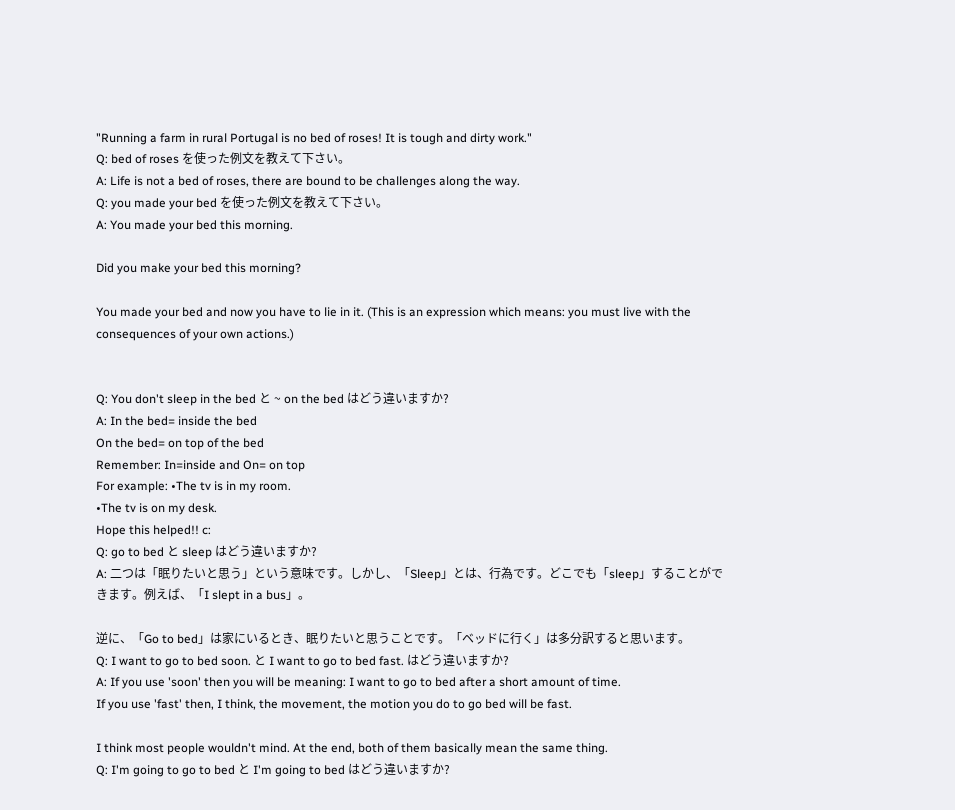"Running a farm in rural Portugal is no bed of roses! It is tough and dirty work."
Q: bed of roses を使った例文を教えて下さい。
A: Life is not a bed of roses, there are bound to be challenges along the way.
Q: you made your bed を使った例文を教えて下さい。
A: You made your bed this morning.

Did you make your bed this morning?

You made your bed and now you have to lie in it. (This is an expression which means: you must live with the consequences of your own actions.)


Q: You don't sleep in the bed と ~ on the bed はどう違いますか?
A: In the bed= inside the bed
On the bed= on top of the bed
Remember: In=inside and On= on top
For example: •The tv is in my room.
•The tv is on my desk.
Hope this helped!! c:
Q: go to bed と sleep はどう違いますか?
A: 二つは「眠りたいと思う」という意味です。しかし、「Sleep」とは、行為です。どこでも「sleep」することができます。例えば、「I slept in a bus」。

逆に、「Go to bed」は家にいるとき、眠りたいと思うことです。「ベッドに行く」は多分訳すると思います。
Q: I want to go to bed soon. と I want to go to bed fast. はどう違いますか?
A: If you use 'soon' then you will be meaning: I want to go to bed after a short amount of time.
If you use 'fast' then, I think, the movement, the motion you do to go bed will be fast.

I think most people wouldn't mind. At the end, both of them basically mean the same thing.
Q: I'm going to go to bed と I'm going to bed はどう違いますか?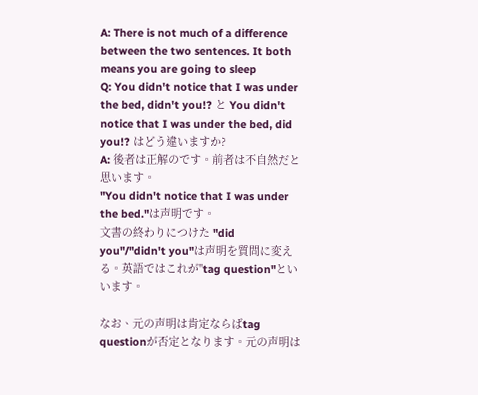A: There is not much of a difference between the two sentences. It both means you are going to sleep
Q: You didn't notice that I was under the bed, didn't you!? と You didn't notice that I was under the bed, did you!? はどう違いますか?
A: 後者は正解のです。前者は不自然だと思います。
"You didn't notice that I was under the bed."は声明です。
文書の終わりにつけた "did you"/"didn't you"は声明を質問に変える。英語ではこれが"tag question"といいます。

なお、元の声明は肯定ならばtag questionが否定となります。元の声明は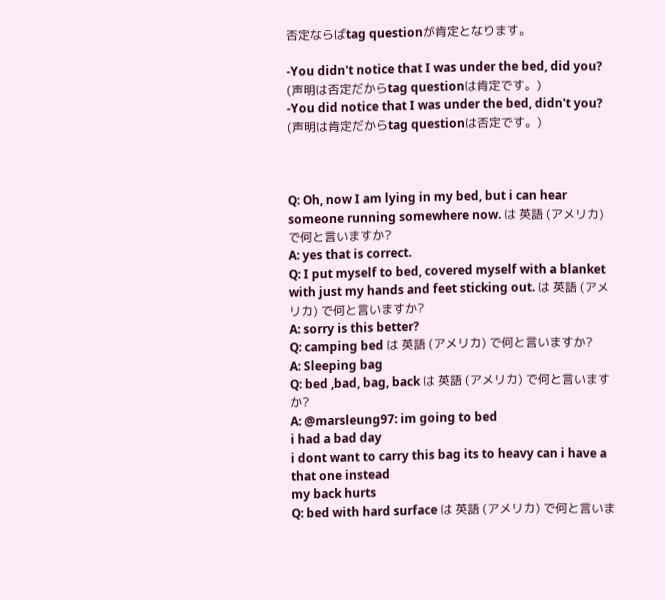否定ならばtag questionが肯定となります。

-You didn't notice that I was under the bed, did you? (声明は否定だからtag questionは肯定です。)
-You did notice that I was under the bed, didn't you? (声明は肯定だからtag questionは否定です。)



Q: Oh, now I am lying in my bed, but i can hear someone running somewhere now. は 英語 (アメリカ) で何と言いますか?
A: yes that is correct.
Q: I put myself to bed, covered myself with a blanket with just my hands and feet sticking out. は 英語 (アメリカ) で何と言いますか?
A: sorry is this better?
Q: camping bed は 英語 (アメリカ) で何と言いますか?
A: Sleeping bag
Q: bed ,bad, bag, back は 英語 (アメリカ) で何と言いますか?
A: @marsleung97: im going to bed
i had a bad day
i dont want to carry this bag its to heavy can i have a that one instead
my back hurts
Q: bed with hard surface は 英語 (アメリカ) で何と言いま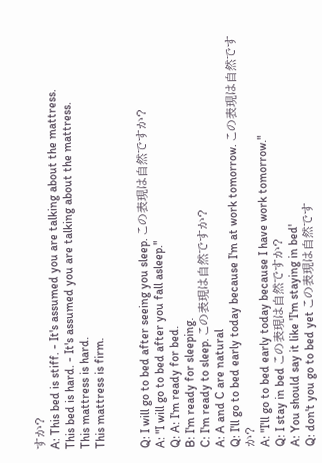すか?
A: This bed is stiff. - It's assumed you are talking about the mattress.
This bed is hard. - It's assumed you are talking about the mattress.
This mattress is hard.
This mattress is firm.


Q: I will go to bed after seeing you sleep. この表現は自然ですか?
A: "I will go to bed after you fall asleep."
Q: A: I'm ready for bed.
B: I'm ready for sleeping.
C: I'm ready to sleep. この表現は自然ですか?
A: A and C are natural
Q: I'll go to bed early today because I'm at work tomorrow. この表現は自然ですか?
A: "I'll go to bed early today because I have work tomorrow."
Q: I stay in bed この表現は自然ですか?
A: You should say it like 'I'm staying in bed'
Q: don't you go to bed yet この表現は自然です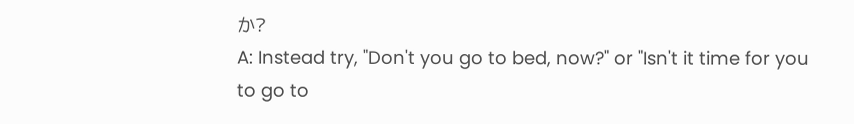か?
A: Instead try, "Don't you go to bed, now?" or "Isn't it time for you to go to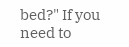bed?" If you need to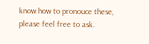know how to pronouce these, please feel free to ask.